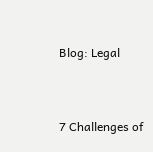Blog: Legal


7 Challenges of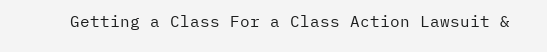Getting a Class For a Class Action Lawsuit &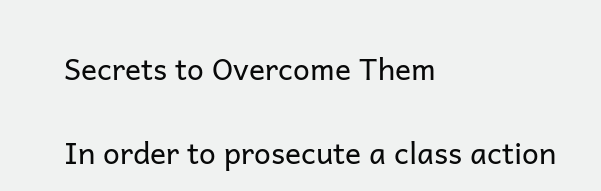Secrets to Overcome Them

In order to prosecute a class action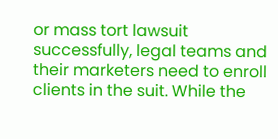or mass tort lawsuit successfully, legal teams and their marketers need to enroll clients in the suit. While the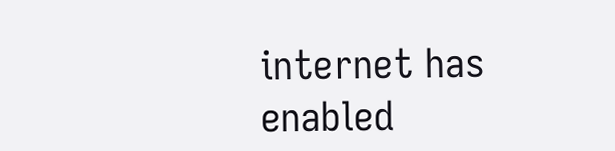internet has enabled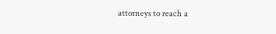attorneys to reach a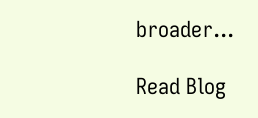broader...

Read Blog